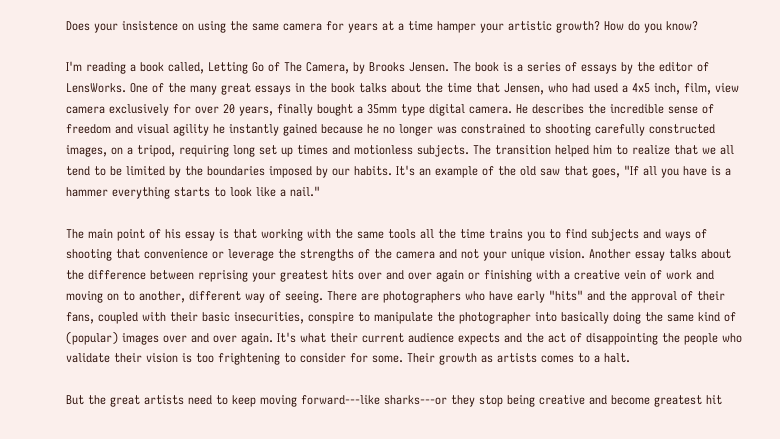Does your insistence on using the same camera for years at a time hamper your artistic growth? How do you know?

I'm reading a book called, Letting Go of The Camera, by Brooks Jensen. The book is a series of essays by the editor of LensWorks. One of the many great essays in the book talks about the time that Jensen, who had used a 4x5 inch, film, view camera exclusively for over 20 years, finally bought a 35mm type digital camera. He describes the incredible sense of freedom and visual agility he instantly gained because he no longer was constrained to shooting carefully constructed images, on a tripod, requiring long set up times and motionless subjects. The transition helped him to realize that we all tend to be limited by the boundaries imposed by our habits. It's an example of the old saw that goes, "If all you have is a hammer everything starts to look like a nail."

The main point of his essay is that working with the same tools all the time trains you to find subjects and ways of shooting that convenience or leverage the strengths of the camera and not your unique vision. Another essay talks about the difference between reprising your greatest hits over and over again or finishing with a creative vein of work and moving on to another, different way of seeing. There are photographers who have early "hits" and the approval of their fans, coupled with their basic insecurities, conspire to manipulate the photographer into basically doing the same kind of (popular) images over and over again. It's what their current audience expects and the act of disappointing the people who validate their vision is too frightening to consider for some. Their growth as artists comes to a halt.

But the great artists need to keep moving forward---like sharks---or they stop being creative and become greatest hit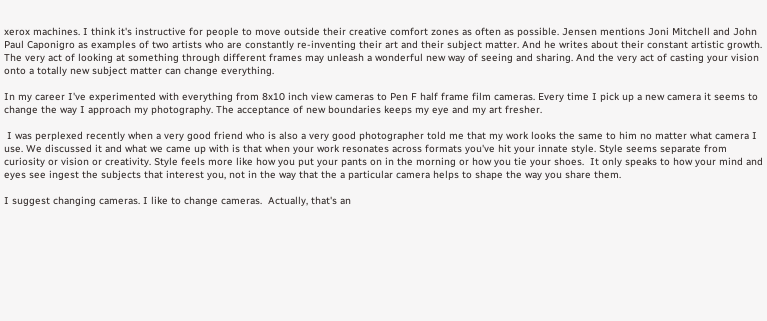xerox machines. I think it's instructive for people to move outside their creative comfort zones as often as possible. Jensen mentions Joni Mitchell and John Paul Caponigro as examples of two artists who are constantly re-inventing their art and their subject matter. And he writes about their constant artistic growth.  The very act of looking at something through different frames may unleash a wonderful new way of seeing and sharing. And the very act of casting your vision onto a totally new subject matter can change everything.

In my career I've experimented with everything from 8x10 inch view cameras to Pen F half frame film cameras. Every time I pick up a new camera it seems to change the way I approach my photography. The acceptance of new boundaries keeps my eye and my art fresher.

 I was perplexed recently when a very good friend who is also a very good photographer told me that my work looks the same to him no matter what camera I use. We discussed it and what we came up with is that when your work resonates across formats you've hit your innate style. Style seems separate from curiosity or vision or creativity. Style feels more like how you put your pants on in the morning or how you tie your shoes.  It only speaks to how your mind and eyes see ingest the subjects that interest you, not in the way that the a particular camera helps to shape the way you share them.

I suggest changing cameras. I like to change cameras.  Actually, that's an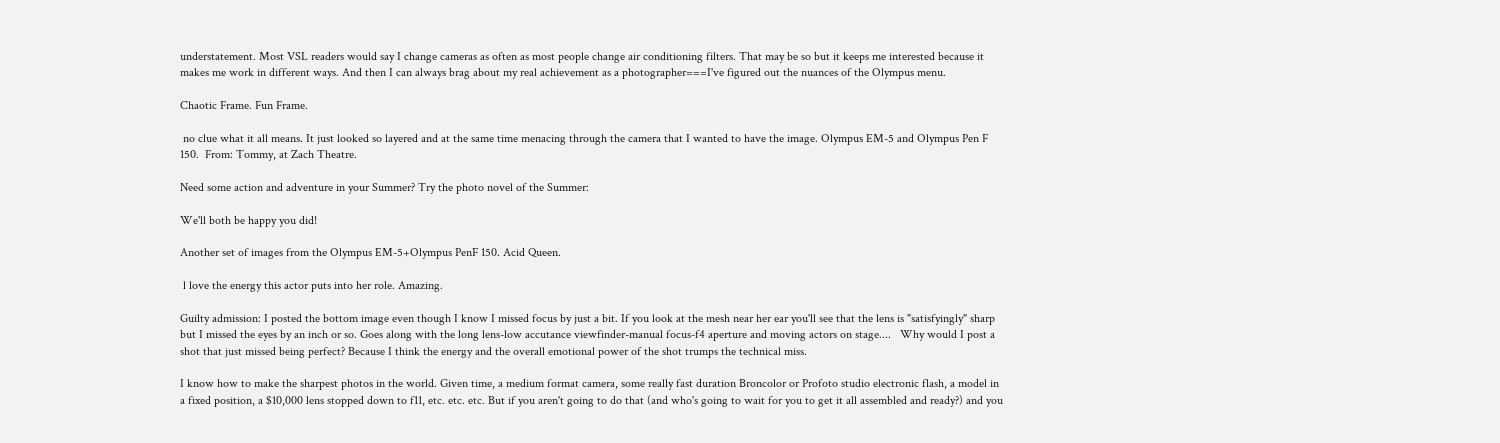understatement. Most VSL readers would say I change cameras as often as most people change air conditioning filters. That may be so but it keeps me interested because it makes me work in different ways. And then I can always brag about my real achievement as a photographer===I've figured out the nuances of the Olympus menu.

Chaotic Frame. Fun Frame.

 no clue what it all means. It just looked so layered and at the same time menacing through the camera that I wanted to have the image. Olympus EM-5 and Olympus Pen F 150.  From: Tommy, at Zach Theatre.

Need some action and adventure in your Summer? Try the photo novel of the Summer:

We'll both be happy you did!

Another set of images from the Olympus EM-5+Olympus PenF 150. Acid Queen.

 l love the energy this actor puts into her role. Amazing.

Guilty admission: I posted the bottom image even though I know I missed focus by just a bit. If you look at the mesh near her ear you'll see that the lens is "satisfyingly" sharp but I missed the eyes by an inch or so. Goes along with the long lens-low accutance viewfinder-manual focus-f4 aperture and moving actors on stage....   Why would I post a shot that just missed being perfect? Because I think the energy and the overall emotional power of the shot trumps the technical miss.

I know how to make the sharpest photos in the world. Given time, a medium format camera, some really fast duration Broncolor or Profoto studio electronic flash, a model in a fixed position, a $10,000 lens stopped down to f11, etc. etc. etc. But if you aren't going to do that (and who's going to wait for you to get it all assembled and ready?) and you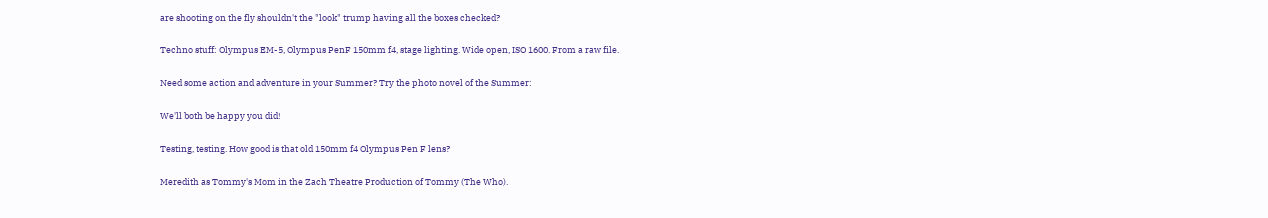are shooting on the fly shouldn't the "look" trump having all the boxes checked?

Techno stuff: Olympus EM-5, Olympus PenF 150mm f4, stage lighting. Wide open, ISO 1600. From a raw file.

Need some action and adventure in your Summer? Try the photo novel of the Summer:

We'll both be happy you did!

Testing, testing. How good is that old 150mm f4 Olympus Pen F lens?

Meredith as Tommy's Mom in the Zach Theatre Production of Tommy (The Who).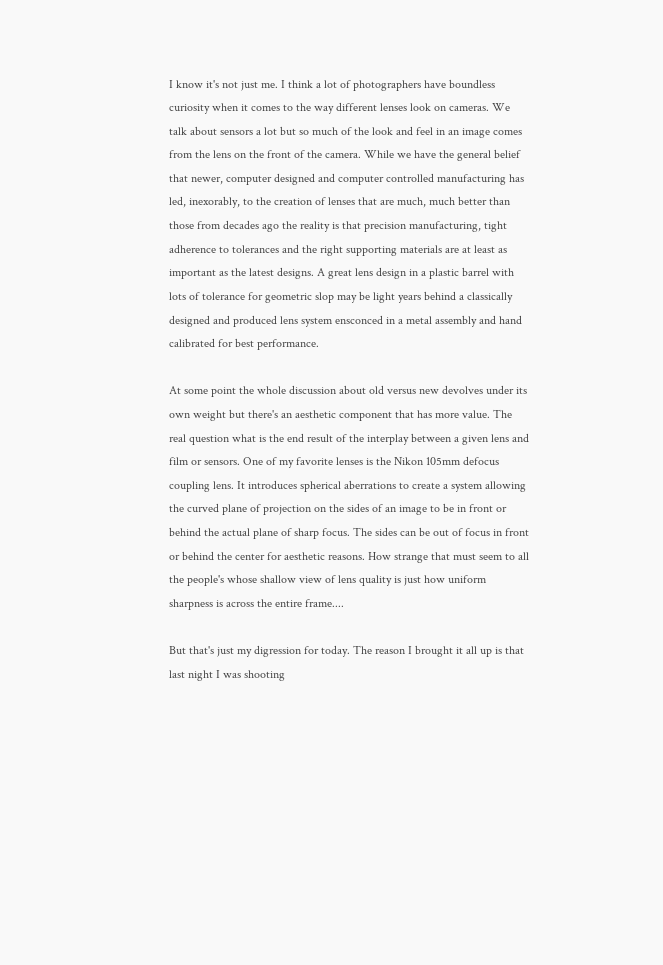I know it's not just me. I think a lot of photographers have boundless curiosity when it comes to the way different lenses look on cameras. We talk about sensors a lot but so much of the look and feel in an image comes from the lens on the front of the camera. While we have the general belief that newer, computer designed and computer controlled manufacturing has led, inexorably, to the creation of lenses that are much, much better than those from decades ago the reality is that precision manufacturing, tight adherence to tolerances and the right supporting materials are at least as important as the latest designs. A great lens design in a plastic barrel with lots of tolerance for geometric slop may be light years behind a classically designed and produced lens system ensconced in a metal assembly and hand calibrated for best performance.

At some point the whole discussion about old versus new devolves under its own weight but there's an aesthetic component that has more value. The real question what is the end result of the interplay between a given lens and film or sensors. One of my favorite lenses is the Nikon 105mm defocus coupling lens. It introduces spherical aberrations to create a system allowing the curved plane of projection on the sides of an image to be in front or behind the actual plane of sharp focus. The sides can be out of focus in front or behind the center for aesthetic reasons. How strange that must seem to all  the people's whose shallow view of lens quality is just how uniform sharpness is across the entire frame....

But that's just my digression for today. The reason I brought it all up is that last night I was shooting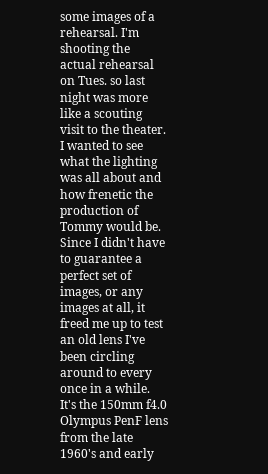some images of a rehearsal. I'm shooting the actual rehearsal on Tues. so last night was more like a scouting visit to the theater. I wanted to see what the lighting was all about and how frenetic the production of Tommy would be. Since I didn't have to guarantee a perfect set of images, or any images at all, it freed me up to test an old lens I've been circling around to every once in a while. It's the 150mm f4.0 Olympus PenF lens from the late 1960's and early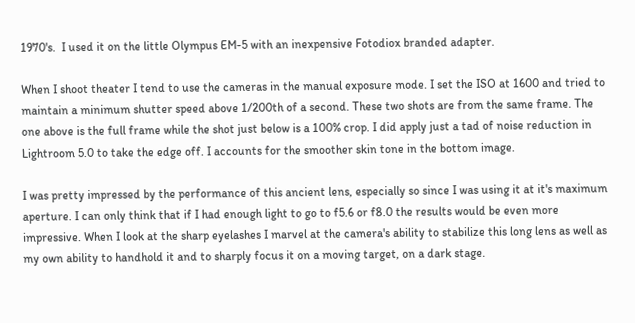1970's.  I used it on the little Olympus EM-5 with an inexpensive Fotodiox branded adapter.

When I shoot theater I tend to use the cameras in the manual exposure mode. I set the ISO at 1600 and tried to maintain a minimum shutter speed above 1/200th of a second. These two shots are from the same frame. The one above is the full frame while the shot just below is a 100% crop. I did apply just a tad of noise reduction in Lightroom 5.0 to take the edge off. I accounts for the smoother skin tone in the bottom image.

I was pretty impressed by the performance of this ancient lens, especially so since I was using it at it's maximum aperture. I can only think that if I had enough light to go to f5.6 or f8.0 the results would be even more impressive. When I look at the sharp eyelashes I marvel at the camera's ability to stabilize this long lens as well as my own ability to handhold it and to sharply focus it on a moving target, on a dark stage.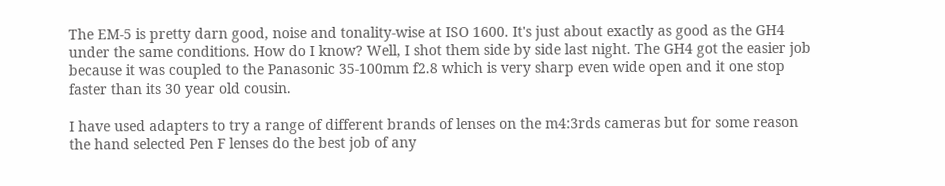The EM-5 is pretty darn good, noise and tonality-wise at ISO 1600. It's just about exactly as good as the GH4 under the same conditions. How do I know? Well, I shot them side by side last night. The GH4 got the easier job because it was coupled to the Panasonic 35-100mm f2.8 which is very sharp even wide open and it one stop faster than its 30 year old cousin.

I have used adapters to try a range of different brands of lenses on the m4:3rds cameras but for some reason the hand selected Pen F lenses do the best job of any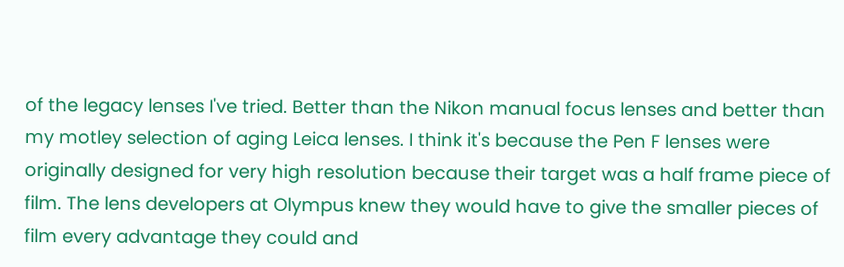of the legacy lenses I've tried. Better than the Nikon manual focus lenses and better than my motley selection of aging Leica lenses. I think it's because the Pen F lenses were originally designed for very high resolution because their target was a half frame piece of film. The lens developers at Olympus knew they would have to give the smaller pieces of film every advantage they could and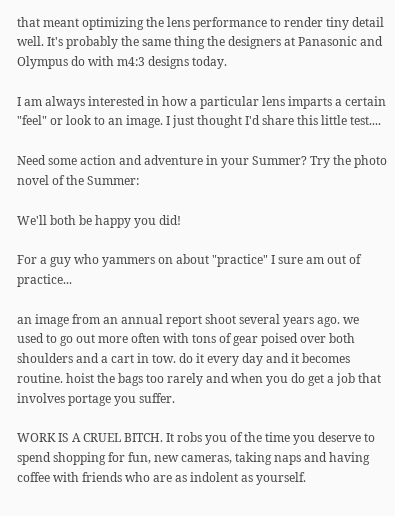that meant optimizing the lens performance to render tiny detail well. It's probably the same thing the designers at Panasonic and Olympus do with m4:3 designs today.

I am always interested in how a particular lens imparts a certain "feel" or look to an image. I just thought I'd share this little test....

Need some action and adventure in your Summer? Try the photo novel of the Summer:

We'll both be happy you did!

For a guy who yammers on about "practice" I sure am out of practice...

an image from an annual report shoot several years ago. we used to go out more often with tons of gear poised over both shoulders and a cart in tow. do it every day and it becomes routine. hoist the bags too rarely and when you do get a job that involves portage you suffer.

WORK IS A CRUEL BITCH. It robs you of the time you deserve to spend shopping for fun, new cameras, taking naps and having coffee with friends who are as indolent as yourself.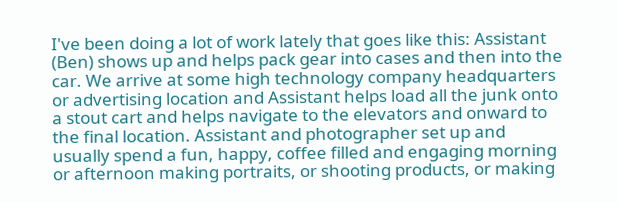I've been doing a lot of work lately that goes like this: Assistant (Ben) shows up and helps pack gear into cases and then into the car. We arrive at some high technology company headquarters or advertising location and Assistant helps load all the junk onto a stout cart and helps navigate to the elevators and onward to the final location. Assistant and photographer set up and usually spend a fun, happy, coffee filled and engaging morning or afternoon making portraits, or shooting products, or making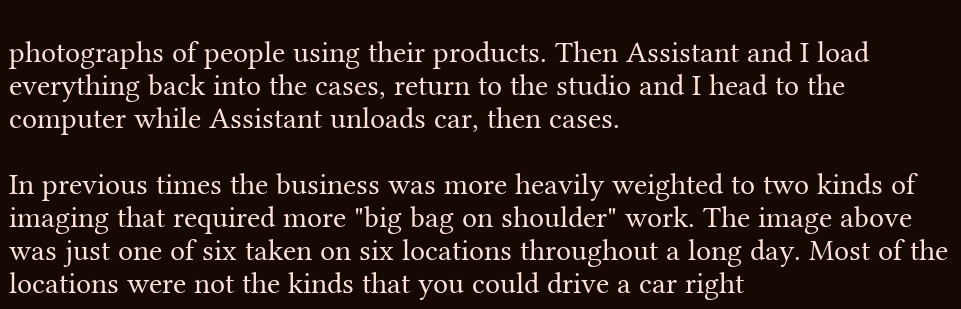photographs of people using their products. Then Assistant and I load everything back into the cases, return to the studio and I head to the computer while Assistant unloads car, then cases.

In previous times the business was more heavily weighted to two kinds of imaging that required more "big bag on shoulder" work. The image above was just one of six taken on six locations throughout a long day. Most of the locations were not the kinds that you could drive a car right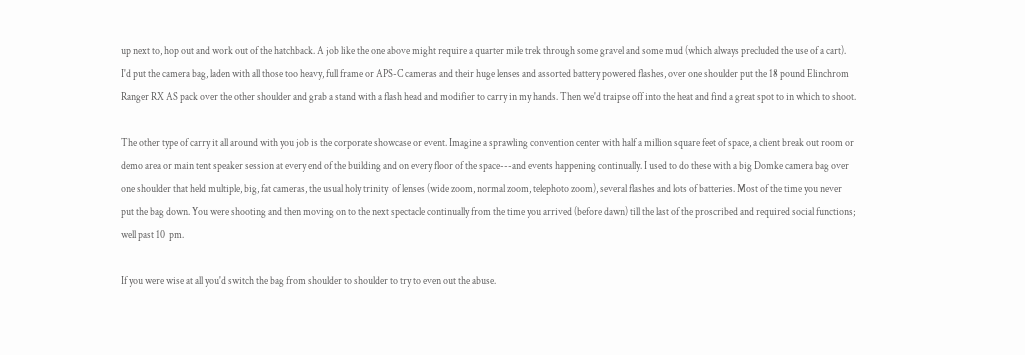up next to, hop out and work out of the hatchback. A job like the one above might require a quarter mile trek through some gravel and some mud (which always precluded the use of a cart). I'd put the camera bag, laden with all those too heavy, full frame or APS-C cameras and their huge lenses and assorted battery powered flashes, over one shoulder put the 18 pound Elinchrom Ranger RX AS pack over the other shoulder and grab a stand with a flash head and modifier to carry in my hands. Then we'd traipse off into the heat and find a great spot to in which to shoot.

The other type of carry it all around with you job is the corporate showcase or event. Imagine a sprawling convention center with half a million square feet of space, a client break out room or demo area or main tent speaker session at every end of the building and on every floor of the space---and events happening continually. I used to do these with a big Domke camera bag over one shoulder that held multiple, big, fat cameras, the usual holy trinity  of lenses (wide zoom, normal zoom, telephoto zoom), several flashes and lots of batteries. Most of the time you never put the bag down. You were shooting and then moving on to the next spectacle continually from the time you arrived (before dawn) till the last of the proscribed and required social functions; well past 10  pm.

If you were wise at all you'd switch the bag from shoulder to shoulder to try to even out the abuse.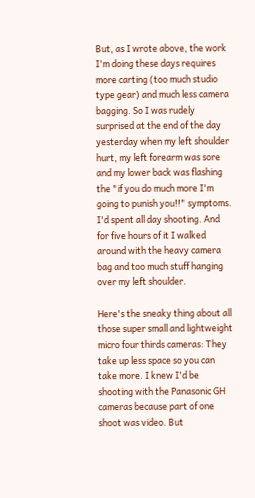But, as I wrote above, the work I'm doing these days requires more carting (too much studio type gear) and much less camera bagging. So I was rudely surprised at the end of the day yesterday when my left shoulder hurt, my left forearm was sore and my lower back was flashing the "if you do much more I'm going to punish you!!" symptoms.  I'd spent all day shooting. And for five hours of it I walked around with the heavy camera bag and too much stuff hanging over my left shoulder.

Here's the sneaky thing about all those super small and lightweight micro four thirds cameras: They take up less space so you can take more. I knew I'd be shooting with the Panasonic GH cameras because part of one shoot was video. But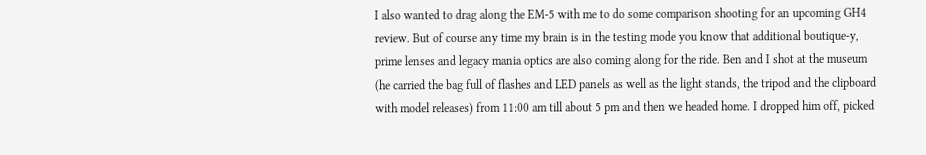I also wanted to drag along the EM-5 with me to do some comparison shooting for an upcoming GH4 review. But of course any time my brain is in the testing mode you know that additional boutique-y, prime lenses and legacy mania optics are also coming along for the ride. Ben and I shot at the museum (he carried the bag full of flashes and LED panels as well as the light stands, the tripod and the clipboard with model releases) from 11:00 am till about 5 pm and then we headed home. I dropped him off, picked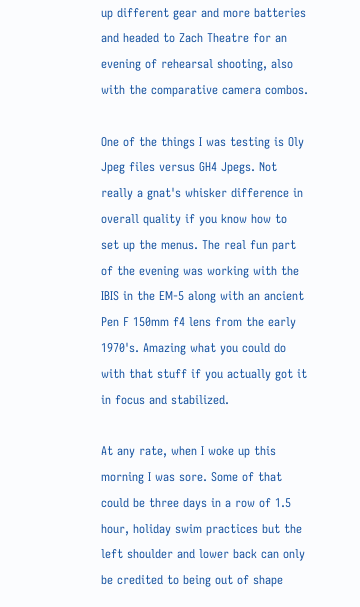up different gear and more batteries and headed to Zach Theatre for an evening of rehearsal shooting, also with the comparative camera combos.

One of the things I was testing is Oly Jpeg files versus GH4 Jpegs. Not really a gnat's whisker difference in overall quality if you know how to set up the menus. The real fun part of the evening was working with the IBIS in the EM-5 along with an ancient Pen F 150mm f4 lens from the early 1970's. Amazing what you could do with that stuff if you actually got it in focus and stabilized.

At any rate, when I woke up this morning I was sore. Some of that could be three days in a row of 1.5 hour, holiday swim practices but the left shoulder and lower back can only be credited to being out of shape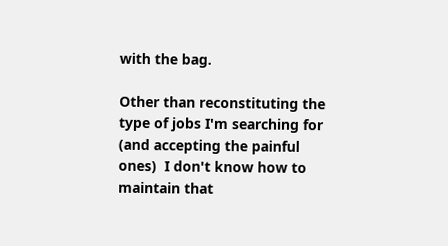with the bag.

Other than reconstituting the type of jobs I'm searching for (and accepting the painful ones)  I don't know how to maintain that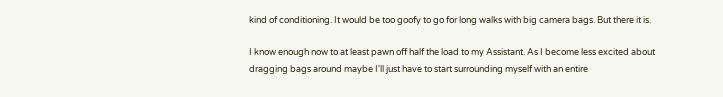kind of conditioning. It would be too goofy to go for long walks with big camera bags. But there it is.

I know enough now to at least pawn off half the load to my Assistant. As I become less excited about dragging bags around maybe I'll just have to start surrounding myself with an entire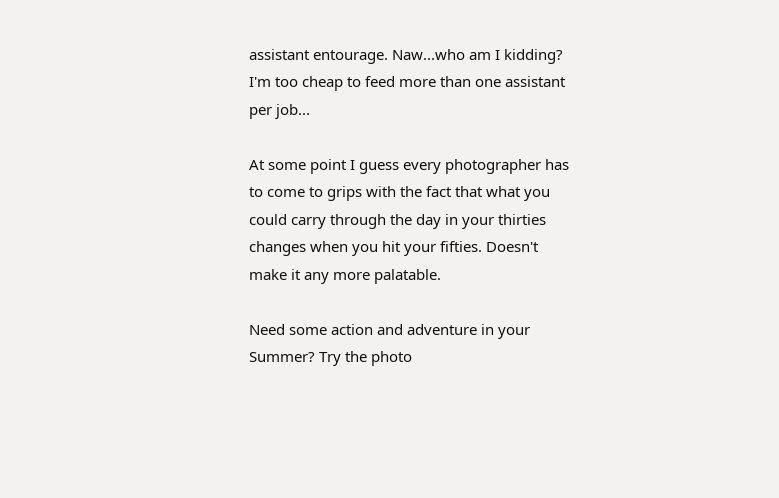assistant entourage. Naw...who am I kidding? I'm too cheap to feed more than one assistant per job...

At some point I guess every photographer has to come to grips with the fact that what you could carry through the day in your thirties changes when you hit your fifties. Doesn't make it any more palatable.

Need some action and adventure in your Summer? Try the photo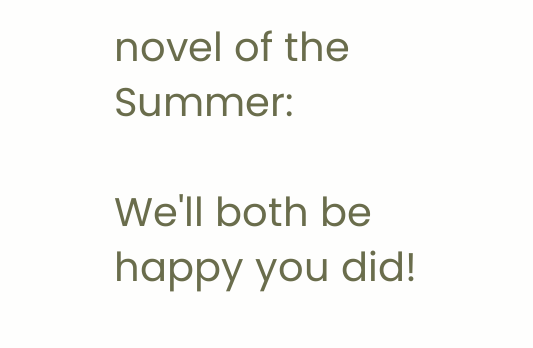novel of the Summer:

We'll both be happy you did!